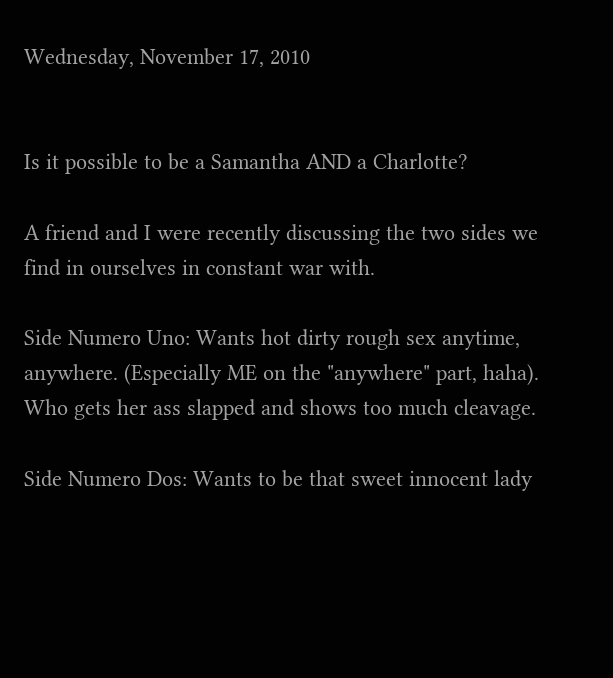Wednesday, November 17, 2010


Is it possible to be a Samantha AND a Charlotte?

A friend and I were recently discussing the two sides we find in ourselves in constant war with.

Side Numero Uno: Wants hot dirty rough sex anytime, anywhere. (Especially ME on the "anywhere" part, haha). Who gets her ass slapped and shows too much cleavage.

Side Numero Dos: Wants to be that sweet innocent lady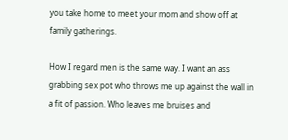you take home to meet your mom and show off at family gatherings.

How I regard men is the same way. I want an ass grabbing sex pot who throws me up against the wall in a fit of passion. Who leaves me bruises and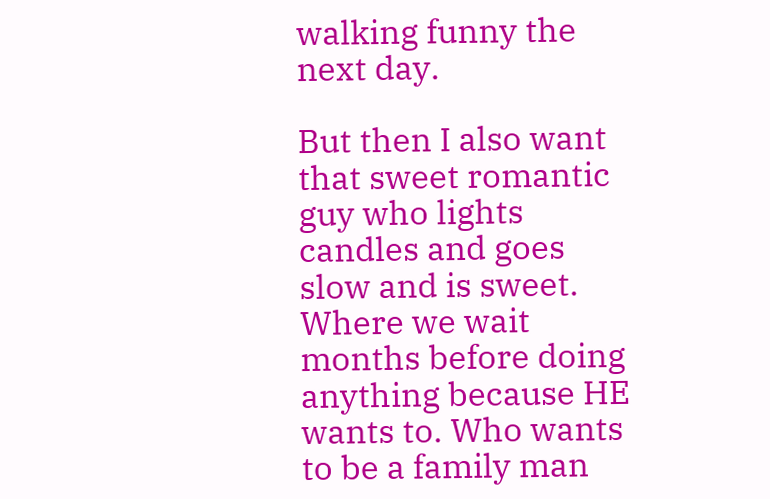walking funny the next day.

But then I also want that sweet romantic guy who lights candles and goes slow and is sweet. Where we wait months before doing anything because HE wants to. Who wants to be a family man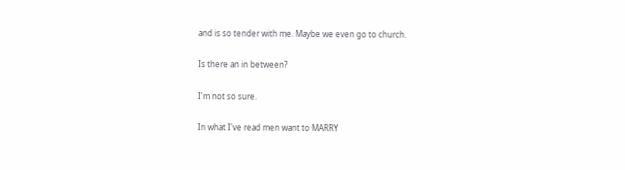and is so tender with me. Maybe we even go to church.

Is there an in between?

I'm not so sure.

In what I've read men want to MARRY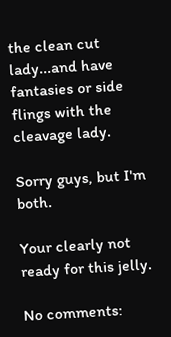the clean cut lady...and have fantasies or side flings with the cleavage lady.

Sorry guys, but I'm both.

Your clearly not ready for this jelly.

No comments: